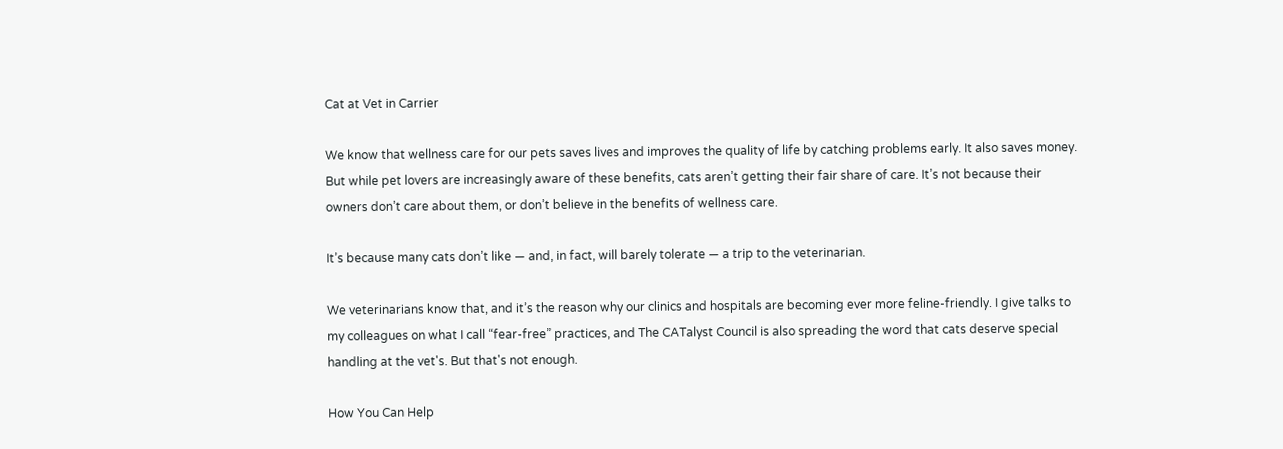Cat at Vet in Carrier

We know that wellness care for our pets saves lives and improves the quality of life by catching problems early. It also saves money. But while pet lovers are increasingly aware of these benefits, cats aren’t getting their fair share of care. It’s not because their owners don’t care about them, or don’t believe in the benefits of wellness care.

It’s because many cats don’t like — and, in fact, will barely tolerate — a trip to the veterinarian.

We veterinarians know that, and it’s the reason why our clinics and hospitals are becoming ever more feline-friendly. I give talks to my colleagues on what I call “fear-free” practices, and The CATalyst Council is also spreading the word that cats deserve special handling at the vet's. But that's not enough.

How You Can Help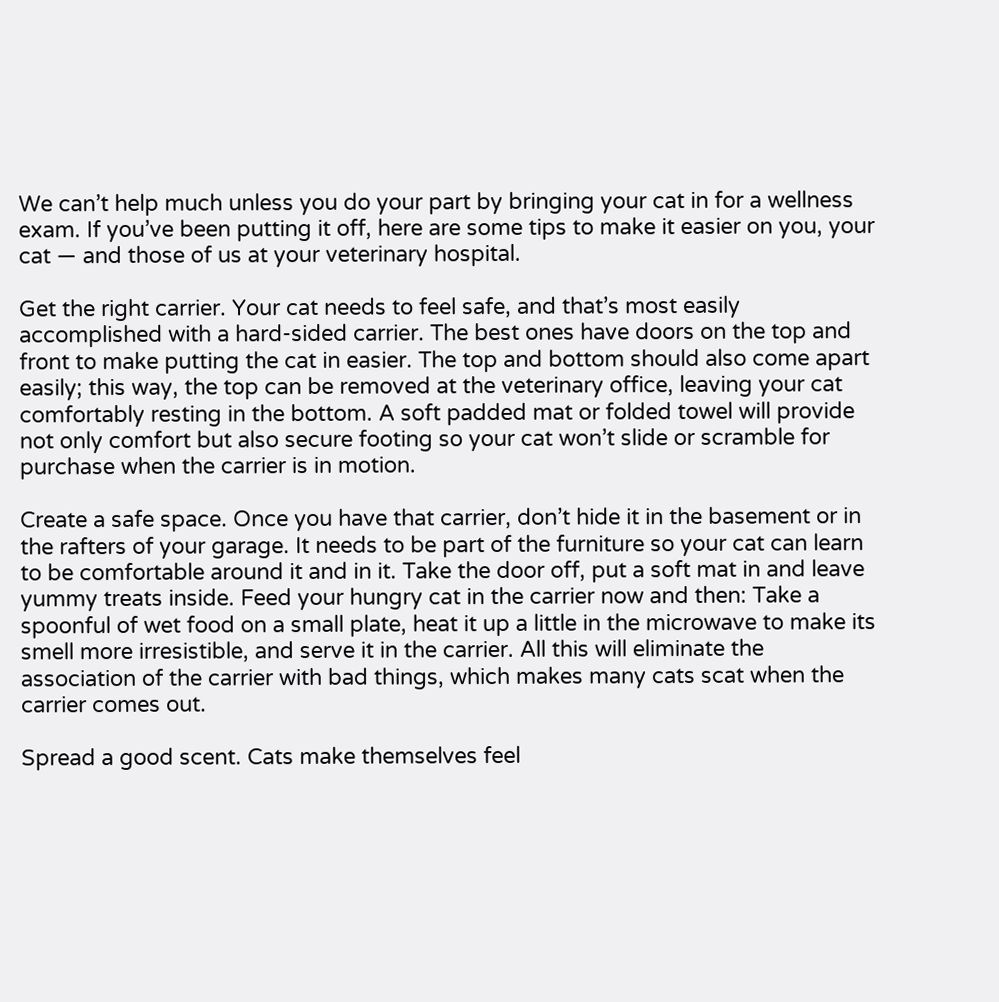We can’t help much unless you do your part by bringing your cat in for a wellness exam. If you’ve been putting it off, here are some tips to make it easier on you, your cat — and those of us at your veterinary hospital.

Get the right carrier. Your cat needs to feel safe, and that’s most easily accomplished with a hard-sided carrier. The best ones have doors on the top and front to make putting the cat in easier. The top and bottom should also come apart easily; this way, the top can be removed at the veterinary office, leaving your cat comfortably resting in the bottom. A soft padded mat or folded towel will provide not only comfort but also secure footing so your cat won’t slide or scramble for purchase when the carrier is in motion.

Create a safe space. Once you have that carrier, don’t hide it in the basement or in the rafters of your garage. It needs to be part of the furniture so your cat can learn to be comfortable around it and in it. Take the door off, put a soft mat in and leave yummy treats inside. Feed your hungry cat in the carrier now and then: Take a spoonful of wet food on a small plate, heat it up a little in the microwave to make its smell more irresistible, and serve it in the carrier. All this will eliminate the association of the carrier with bad things, which makes many cats scat when the carrier comes out.

Spread a good scent. Cats make themselves feel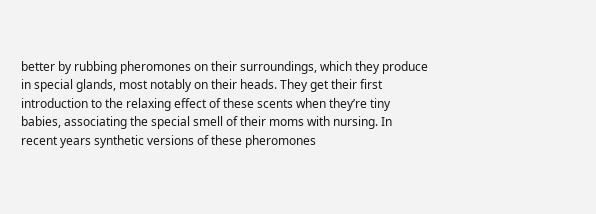better by rubbing pheromones on their surroundings, which they produce in special glands, most notably on their heads. They get their first introduction to the relaxing effect of these scents when they’re tiny babies, associating the special smell of their moms with nursing. In recent years synthetic versions of these pheromones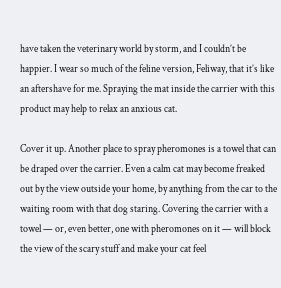have taken the veterinary world by storm, and I couldn’t be happier. I wear so much of the feline version, Feliway, that it’s like an aftershave for me. Spraying the mat inside the carrier with this product may help to relax an anxious cat.

Cover it up. Another place to spray pheromones is a towel that can be draped over the carrier. Even a calm cat may become freaked out by the view outside your home, by anything from the car to the waiting room with that dog staring. Covering the carrier with a towel — or, even better, one with pheromones on it — will block the view of the scary stuff and make your cat feel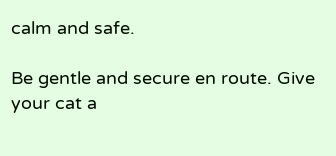calm and safe.

Be gentle and secure en route. Give your cat a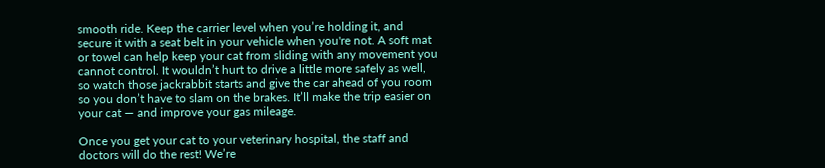smooth ride. Keep the carrier level when you’re holding it, and secure it with a seat belt in your vehicle when you're not. A soft mat or towel can help keep your cat from sliding with any movement you cannot control. It wouldn’t hurt to drive a little more safely as well, so watch those jackrabbit starts and give the car ahead of you room so you don’t have to slam on the brakes. It’ll make the trip easier on your cat — and improve your gas mileage.

Once you get your cat to your veterinary hospital, the staff and doctors will do the rest! We’re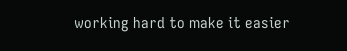working hard to make it easier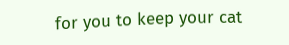for you to keep your cat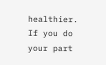healthier. If you do your part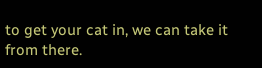to get your cat in, we can take it from there.